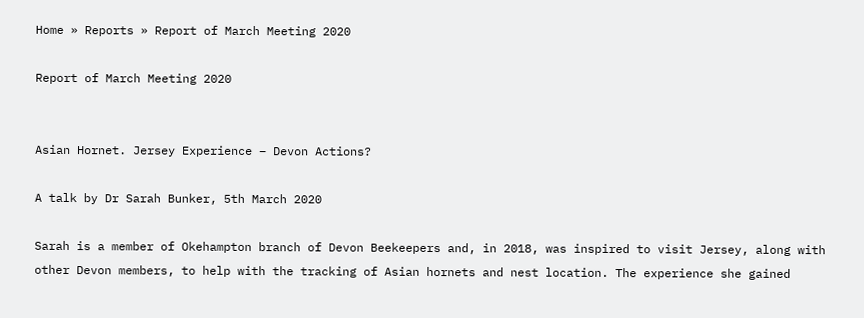Home » Reports » Report of March Meeting 2020

Report of March Meeting 2020


Asian Hornet. Jersey Experience – Devon Actions?

A talk by Dr Sarah Bunker, 5th March 2020

Sarah is a member of Okehampton branch of Devon Beekeepers and, in 2018, was inspired to visit Jersey, along with other Devon members, to help with the tracking of Asian hornets and nest location. The experience she gained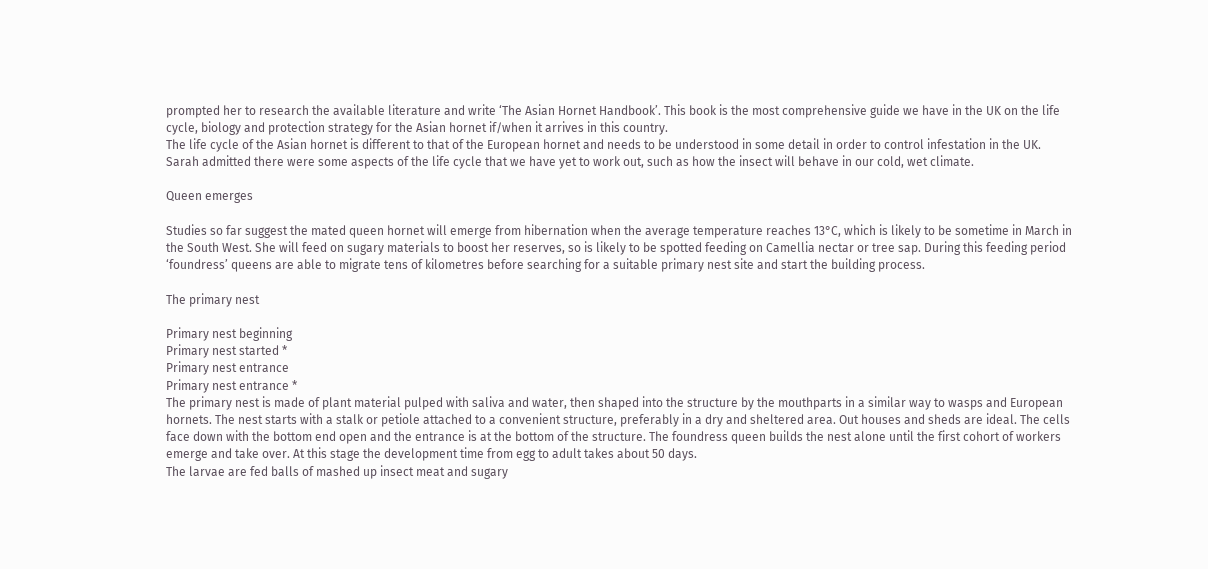prompted her to research the available literature and write ‘The Asian Hornet Handbook’. This book is the most comprehensive guide we have in the UK on the life cycle, biology and protection strategy for the Asian hornet if/when it arrives in this country.
The life cycle of the Asian hornet is different to that of the European hornet and needs to be understood in some detail in order to control infestation in the UK. Sarah admitted there were some aspects of the life cycle that we have yet to work out, such as how the insect will behave in our cold, wet climate.

Queen emerges

Studies so far suggest the mated queen hornet will emerge from hibernation when the average temperature reaches 13°C, which is likely to be sometime in March in the South West. She will feed on sugary materials to boost her reserves, so is likely to be spotted feeding on Camellia nectar or tree sap. During this feeding period ‘foundress’ queens are able to migrate tens of kilometres before searching for a suitable primary nest site and start the building process.

The primary nest

Primary nest beginning
Primary nest started *
Primary nest entrance
Primary nest entrance *
The primary nest is made of plant material pulped with saliva and water, then shaped into the structure by the mouthparts in a similar way to wasps and European hornets. The nest starts with a stalk or petiole attached to a convenient structure, preferably in a dry and sheltered area. Out houses and sheds are ideal. The cells face down with the bottom end open and the entrance is at the bottom of the structure. The foundress queen builds the nest alone until the first cohort of workers emerge and take over. At this stage the development time from egg to adult takes about 50 days.
The larvae are fed balls of mashed up insect meat and sugary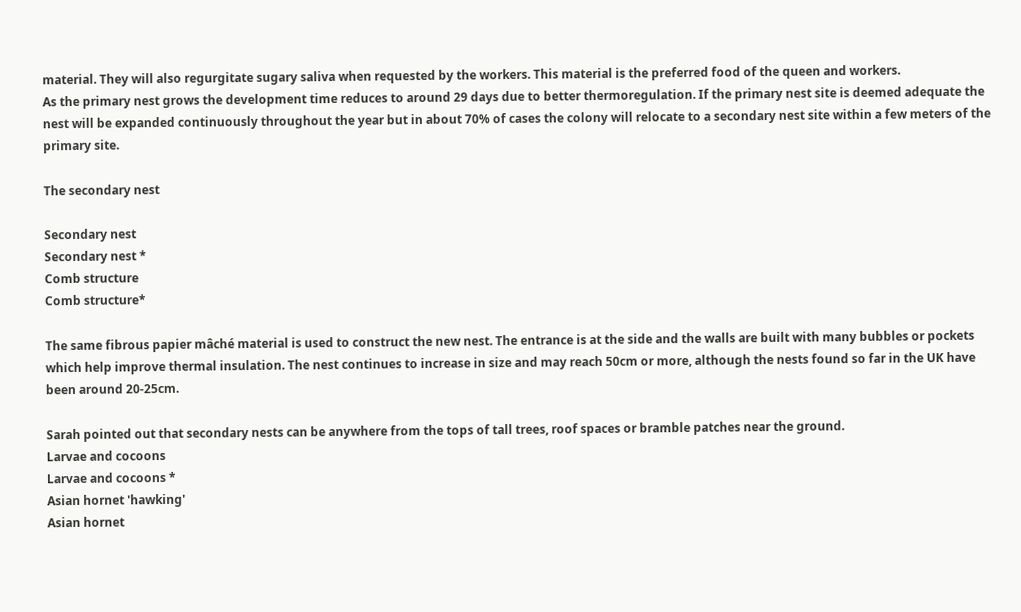material. They will also regurgitate sugary saliva when requested by the workers. This material is the preferred food of the queen and workers.
As the primary nest grows the development time reduces to around 29 days due to better thermoregulation. If the primary nest site is deemed adequate the nest will be expanded continuously throughout the year but in about 70% of cases the colony will relocate to a secondary nest site within a few meters of the primary site.

The secondary nest

Secondary nest
Secondary nest *
Comb structure
Comb structure*

The same fibrous papier mâché material is used to construct the new nest. The entrance is at the side and the walls are built with many bubbles or pockets which help improve thermal insulation. The nest continues to increase in size and may reach 50cm or more, although the nests found so far in the UK have been around 20-25cm.

Sarah pointed out that secondary nests can be anywhere from the tops of tall trees, roof spaces or bramble patches near the ground.
Larvae and cocoons
Larvae and cocoons *
Asian hornet 'hawking'
Asian hornet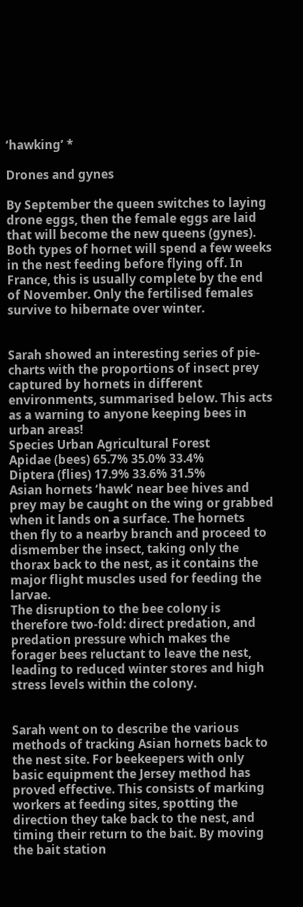‘hawking’ *

Drones and gynes

By September the queen switches to laying drone eggs, then the female eggs are laid that will become the new queens (gynes). Both types of hornet will spend a few weeks in the nest feeding before flying off. In France, this is usually complete by the end of November. Only the fertilised females survive to hibernate over winter.


Sarah showed an interesting series of pie-charts with the proportions of insect prey captured by hornets in different environments, summarised below. This acts as a warning to anyone keeping bees in urban areas!
Species Urban Agricultural Forest
Apidae (bees) 65.7% 35.0% 33.4%
Diptera (flies) 17.9% 33.6% 31.5%
Asian hornets ‘hawk’ near bee hives and prey may be caught on the wing or grabbed when it lands on a surface. The hornets then fly to a nearby branch and proceed to dismember the insect, taking only the thorax back to the nest, as it contains the major flight muscles used for feeding the larvae.
The disruption to the bee colony is therefore two-fold: direct predation, and predation pressure which makes the forager bees reluctant to leave the nest, leading to reduced winter stores and high stress levels within the colony.


Sarah went on to describe the various methods of tracking Asian hornets back to the nest site. For beekeepers with only basic equipment the Jersey method has proved effective. This consists of marking workers at feeding sites, spotting the direction they take back to the nest, and timing their return to the bait. By moving the bait station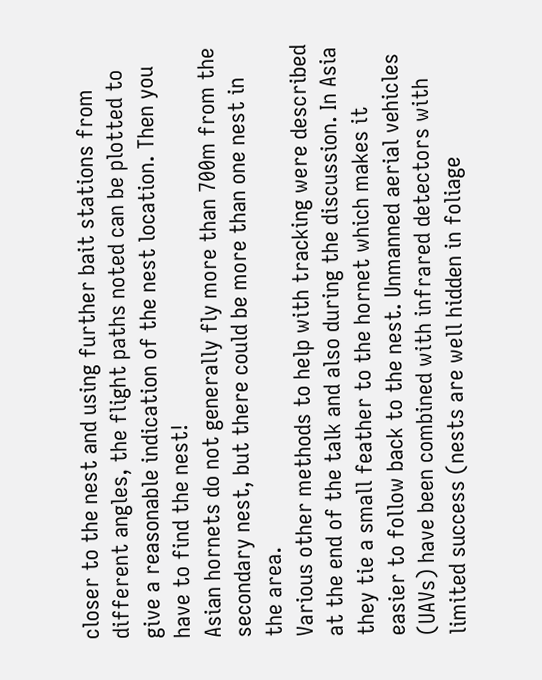closer to the nest and using further bait stations from different angles, the flight paths noted can be plotted to give a reasonable indication of the nest location. Then you have to find the nest!
Asian hornets do not generally fly more than 700m from the secondary nest, but there could be more than one nest in the area.
Various other methods to help with tracking were described at the end of the talk and also during the discussion. In Asia they tie a small feather to the hornet which makes it easier to follow back to the nest. Unmanned aerial vehicles (UAVs) have been combined with infrared detectors with limited success (nests are well hidden in foliage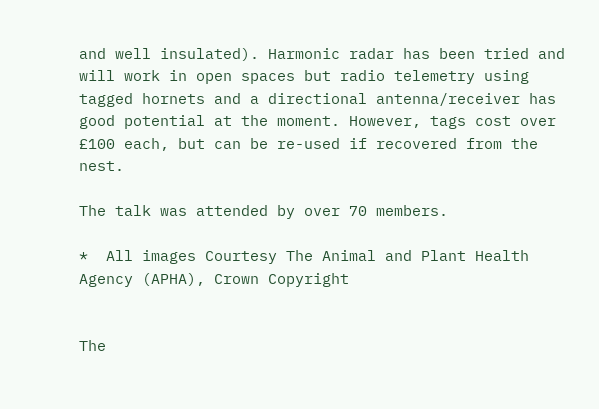and well insulated). Harmonic radar has been tried and will work in open spaces but radio telemetry using tagged hornets and a directional antenna/receiver has good potential at the moment. However, tags cost over £100 each, but can be re-used if recovered from the nest.

The talk was attended by over 70 members.

*  All images Courtesy The Animal and Plant Health Agency (APHA), Crown Copyright


The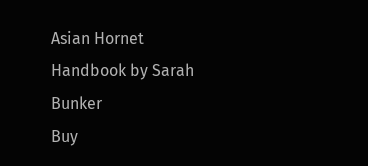Asian Hornet Handbook by Sarah Bunker
Buy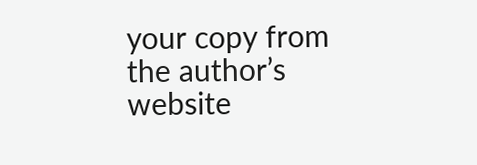your copy from the author’s website